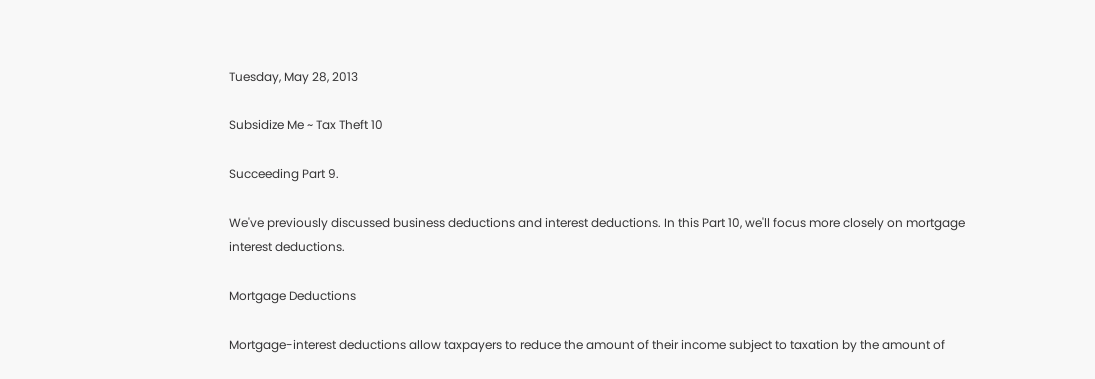Tuesday, May 28, 2013

Subsidize Me ~ Tax Theft 10

Succeeding Part 9.

We've previously discussed business deductions and interest deductions. In this Part 10, we'll focus more closely on mortgage interest deductions.

Mortgage Deductions

Mortgage-interest deductions allow taxpayers to reduce the amount of their income subject to taxation by the amount of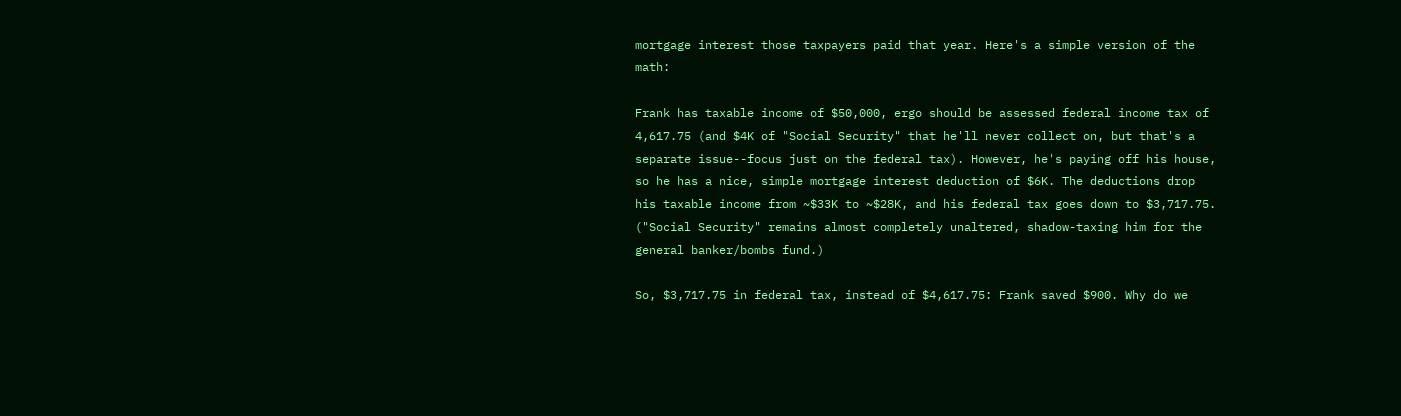mortgage interest those taxpayers paid that year. Here's a simple version of the math:

Frank has taxable income of $50,000, ergo should be assessed federal income tax of 4,617.75 (and $4K of "Social Security" that he'll never collect on, but that's a separate issue--focus just on the federal tax). However, he's paying off his house, so he has a nice, simple mortgage interest deduction of $6K. The deductions drop his taxable income from ~$33K to ~$28K, and his federal tax goes down to $3,717.75. ("Social Security" remains almost completely unaltered, shadow-taxing him for the general banker/bombs fund.)

So, $3,717.75 in federal tax, instead of $4,617.75: Frank saved $900. Why do we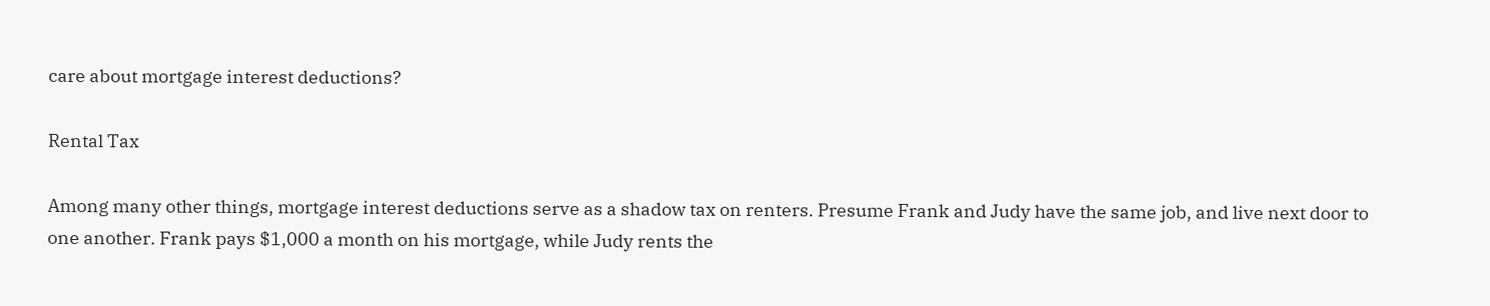care about mortgage interest deductions?

Rental Tax

Among many other things, mortgage interest deductions serve as a shadow tax on renters. Presume Frank and Judy have the same job, and live next door to one another. Frank pays $1,000 a month on his mortgage, while Judy rents the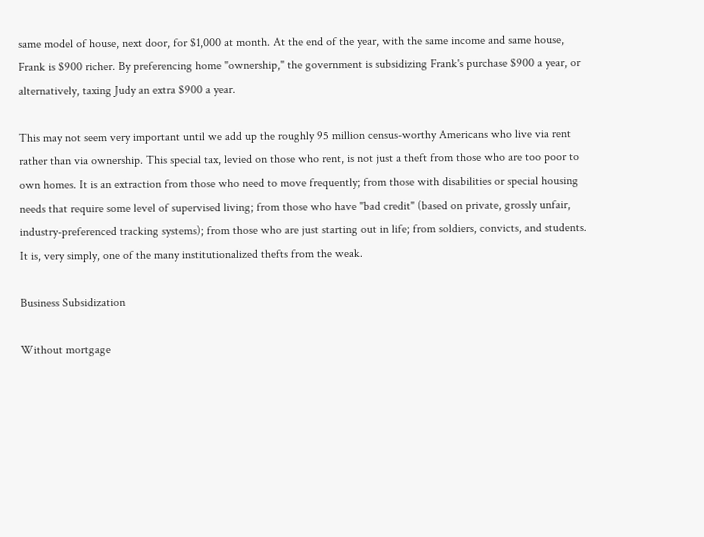same model of house, next door, for $1,000 at month. At the end of the year, with the same income and same house, Frank is $900 richer. By preferencing home "ownership," the government is subsidizing Frank's purchase $900 a year, or alternatively, taxing Judy an extra $900 a year.

This may not seem very important until we add up the roughly 95 million census-worthy Americans who live via rent rather than via ownership. This special tax, levied on those who rent, is not just a theft from those who are too poor to own homes. It is an extraction from those who need to move frequently; from those with disabilities or special housing needs that require some level of supervised living; from those who have "bad credit" (based on private, grossly unfair, industry-preferenced tracking systems); from those who are just starting out in life; from soldiers, convicts, and students. It is, very simply, one of the many institutionalized thefts from the weak.

Business Subsidization

Without mortgage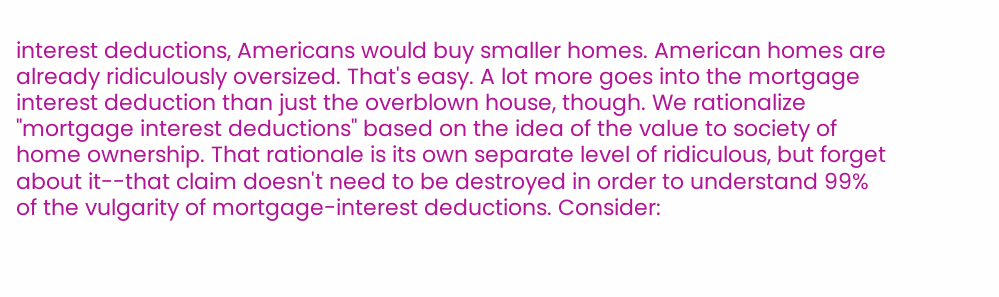interest deductions, Americans would buy smaller homes. American homes are already ridiculously oversized. That's easy. A lot more goes into the mortgage interest deduction than just the overblown house, though. We rationalize "mortgage interest deductions" based on the idea of the value to society of home ownership. That rationale is its own separate level of ridiculous, but forget about it--that claim doesn't need to be destroyed in order to understand 99% of the vulgarity of mortgage-interest deductions. Consider: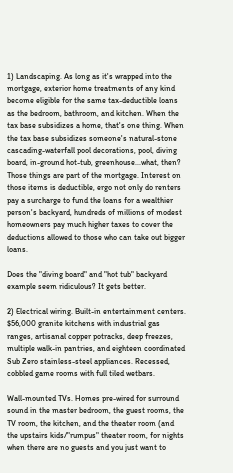1) Landscaping. As long as it's wrapped into the mortgage, exterior home treatments of any kind become eligible for the same tax-deductible loans as the bedroom, bathroom, and kitchen. When the tax base subsidizes a home, that's one thing. When the tax base subsidizes someone's natural-stone cascading-waterfall pool decorations, pool, diving board, in-ground hot-tub, greenhouse...what, then? Those things are part of the mortgage. Interest on those items is deductible, ergo not only do renters pay a surcharge to fund the loans for a wealthier person's backyard, hundreds of millions of modest homeowners pay much higher taxes to cover the deductions allowed to those who can take out bigger loans.

Does the "diving board" and "hot tub" backyard example seem ridiculous? It gets better.

2) Electrical wiring. Built-in entertainment centers. $56,000 granite kitchens with industrial gas ranges, artisanal copper potracks, deep freezes, multiple walk-in pantries, and eighteen coordinated Sub Zero stainless-steel appliances. Recessed, cobbled game rooms with full tiled wetbars.

Wall-mounted TVs. Homes pre-wired for surround sound in the master bedroom, the guest rooms, the TV room, the kitchen, and the theater room (and the upstairs kids/"rumpus" theater room, for nights when there are no guests and you just want to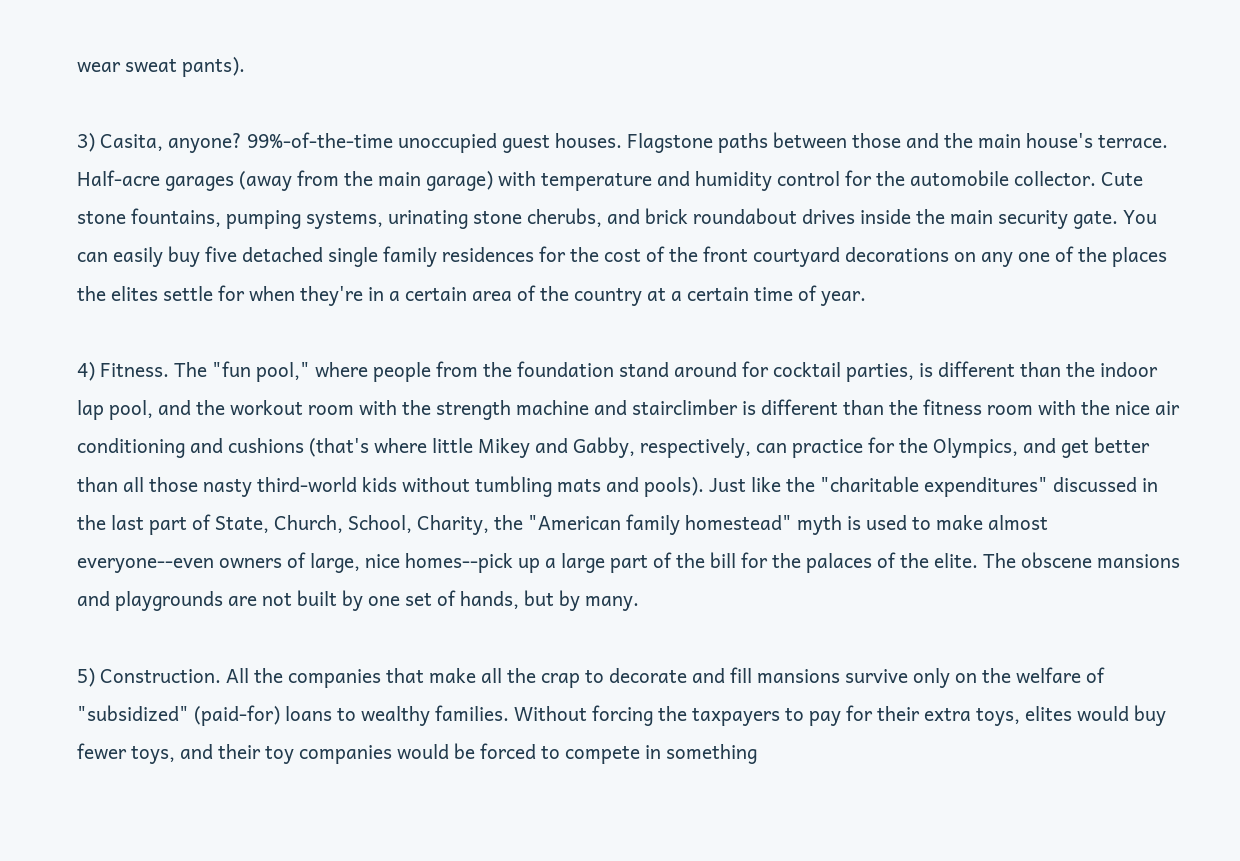wear sweat pants).

3) Casita, anyone? 99%-of-the-time unoccupied guest houses. Flagstone paths between those and the main house's terrace. Half-acre garages (away from the main garage) with temperature and humidity control for the automobile collector. Cute stone fountains, pumping systems, urinating stone cherubs, and brick roundabout drives inside the main security gate. You can easily buy five detached single family residences for the cost of the front courtyard decorations on any one of the places the elites settle for when they're in a certain area of the country at a certain time of year.

4) Fitness. The "fun pool," where people from the foundation stand around for cocktail parties, is different than the indoor lap pool, and the workout room with the strength machine and stairclimber is different than the fitness room with the nice air conditioning and cushions (that's where little Mikey and Gabby, respectively, can practice for the Olympics, and get better than all those nasty third-world kids without tumbling mats and pools). Just like the "charitable expenditures" discussed in the last part of State, Church, School, Charity, the "American family homestead" myth is used to make almost everyone--even owners of large, nice homes--pick up a large part of the bill for the palaces of the elite. The obscene mansions and playgrounds are not built by one set of hands, but by many.

5) Construction. All the companies that make all the crap to decorate and fill mansions survive only on the welfare of "subsidized" (paid-for) loans to wealthy families. Without forcing the taxpayers to pay for their extra toys, elites would buy fewer toys, and their toy companies would be forced to compete in something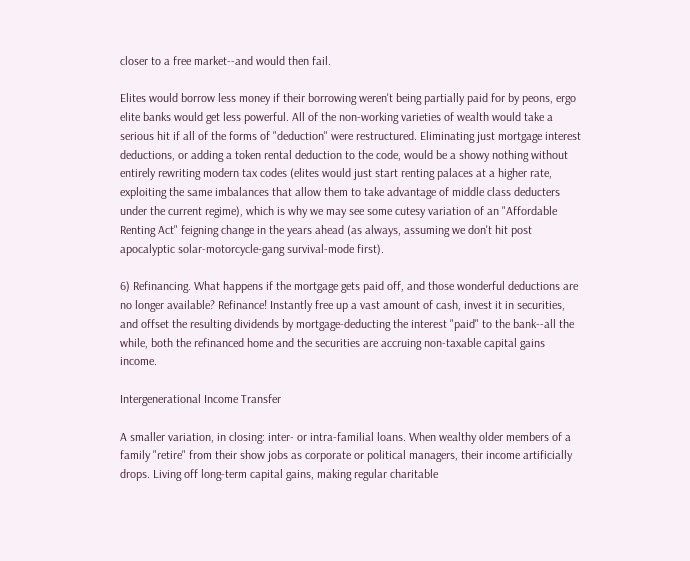closer to a free market--and would then fail.

Elites would borrow less money if their borrowing weren't being partially paid for by peons, ergo elite banks would get less powerful. All of the non-working varieties of wealth would take a serious hit if all of the forms of "deduction" were restructured. Eliminating just mortgage interest deductions, or adding a token rental deduction to the code, would be a showy nothing without entirely rewriting modern tax codes (elites would just start renting palaces at a higher rate, exploiting the same imbalances that allow them to take advantage of middle class deducters under the current regime), which is why we may see some cutesy variation of an "Affordable Renting Act" feigning change in the years ahead (as always, assuming we don't hit post apocalyptic solar-motorcycle-gang survival-mode first).

6) Refinancing. What happens if the mortgage gets paid off, and those wonderful deductions are no longer available? Refinance! Instantly free up a vast amount of cash, invest it in securities, and offset the resulting dividends by mortgage-deducting the interest "paid" to the bank--all the while, both the refinanced home and the securities are accruing non-taxable capital gains income.

Intergenerational Income Transfer

A smaller variation, in closing: inter- or intra-familial loans. When wealthy older members of a family "retire" from their show jobs as corporate or political managers, their income artificially drops. Living off long-term capital gains, making regular charitable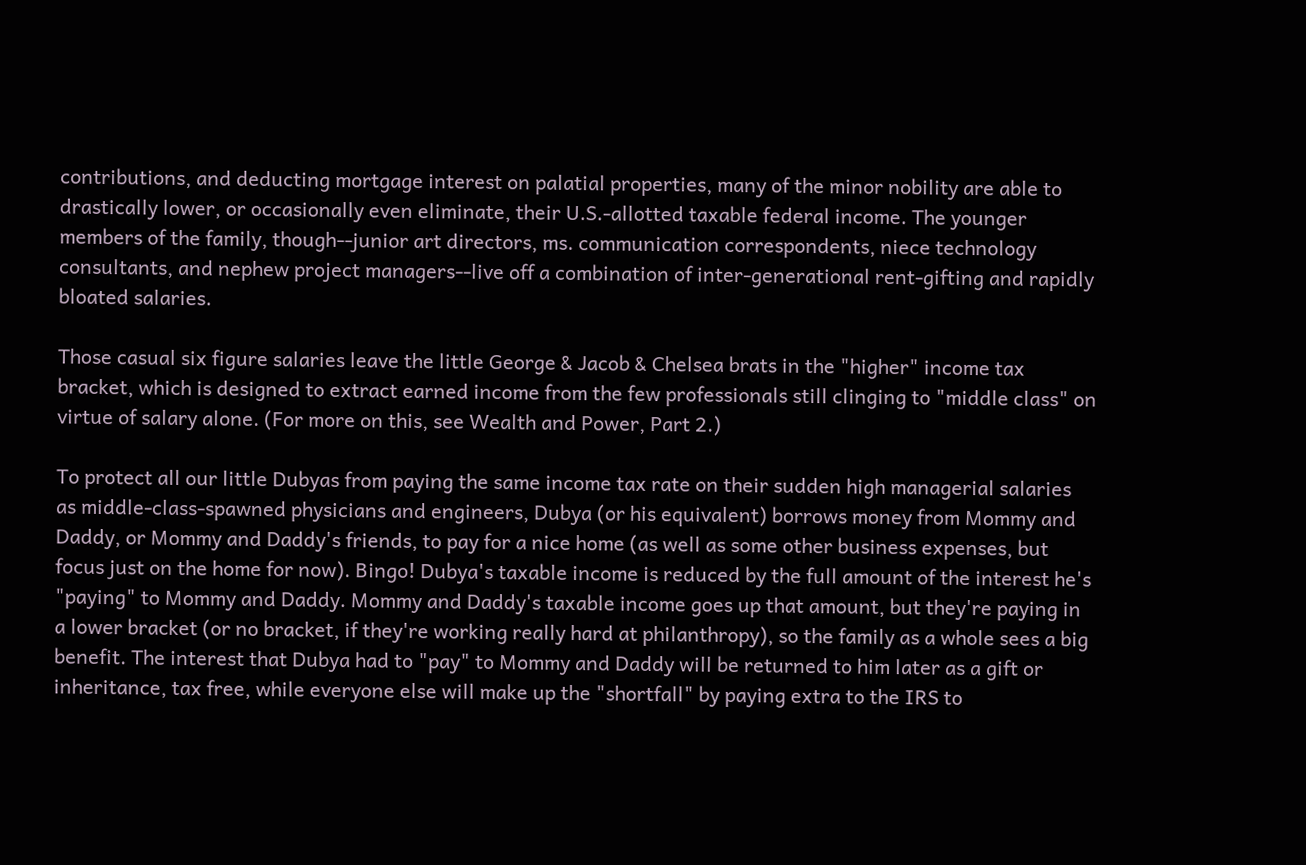contributions, and deducting mortgage interest on palatial properties, many of the minor nobility are able to drastically lower, or occasionally even eliminate, their U.S.-allotted taxable federal income. The younger members of the family, though--junior art directors, ms. communication correspondents, niece technology consultants, and nephew project managers--live off a combination of inter-generational rent-gifting and rapidly bloated salaries.

Those casual six figure salaries leave the little George & Jacob & Chelsea brats in the "higher" income tax bracket, which is designed to extract earned income from the few professionals still clinging to "middle class" on virtue of salary alone. (For more on this, see Wealth and Power, Part 2.)

To protect all our little Dubyas from paying the same income tax rate on their sudden high managerial salaries as middle-class-spawned physicians and engineers, Dubya (or his equivalent) borrows money from Mommy and Daddy, or Mommy and Daddy's friends, to pay for a nice home (as well as some other business expenses, but focus just on the home for now). Bingo! Dubya's taxable income is reduced by the full amount of the interest he's "paying" to Mommy and Daddy. Mommy and Daddy's taxable income goes up that amount, but they're paying in a lower bracket (or no bracket, if they're working really hard at philanthropy), so the family as a whole sees a big benefit. The interest that Dubya had to "pay" to Mommy and Daddy will be returned to him later as a gift or inheritance, tax free, while everyone else will make up the "shortfall" by paying extra to the IRS to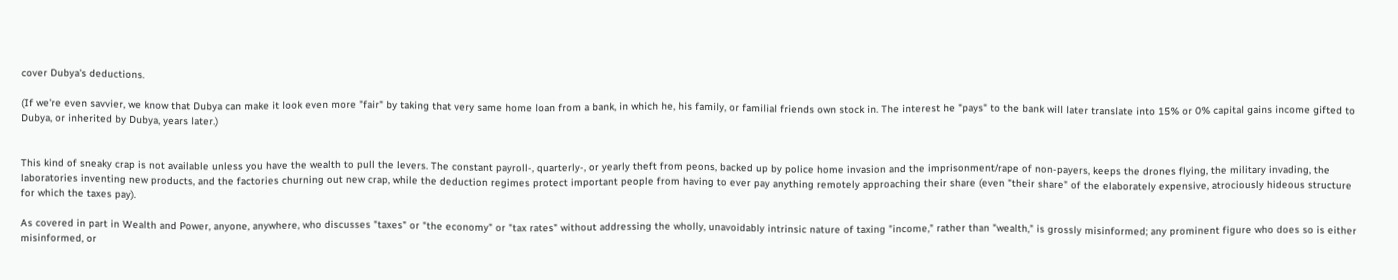cover Dubya's deductions.

(If we're even savvier, we know that Dubya can make it look even more "fair" by taking that very same home loan from a bank, in which he, his family, or familial friends own stock in. The interest he "pays" to the bank will later translate into 15% or 0% capital gains income gifted to Dubya, or inherited by Dubya, years later.)


This kind of sneaky crap is not available unless you have the wealth to pull the levers. The constant payroll-, quarterly-, or yearly theft from peons, backed up by police home invasion and the imprisonment/rape of non-payers, keeps the drones flying, the military invading, the laboratories inventing new products, and the factories churning out new crap, while the deduction regimes protect important people from having to ever pay anything remotely approaching their share (even "their share" of the elaborately expensive, atrociously hideous structure for which the taxes pay).

As covered in part in Wealth and Power, anyone, anywhere, who discusses "taxes" or "the economy" or "tax rates" without addressing the wholly, unavoidably intrinsic nature of taxing "income," rather than "wealth," is grossly misinformed; any prominent figure who does so is either misinformed, or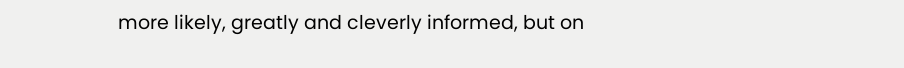more likely, greatly and cleverly informed, but on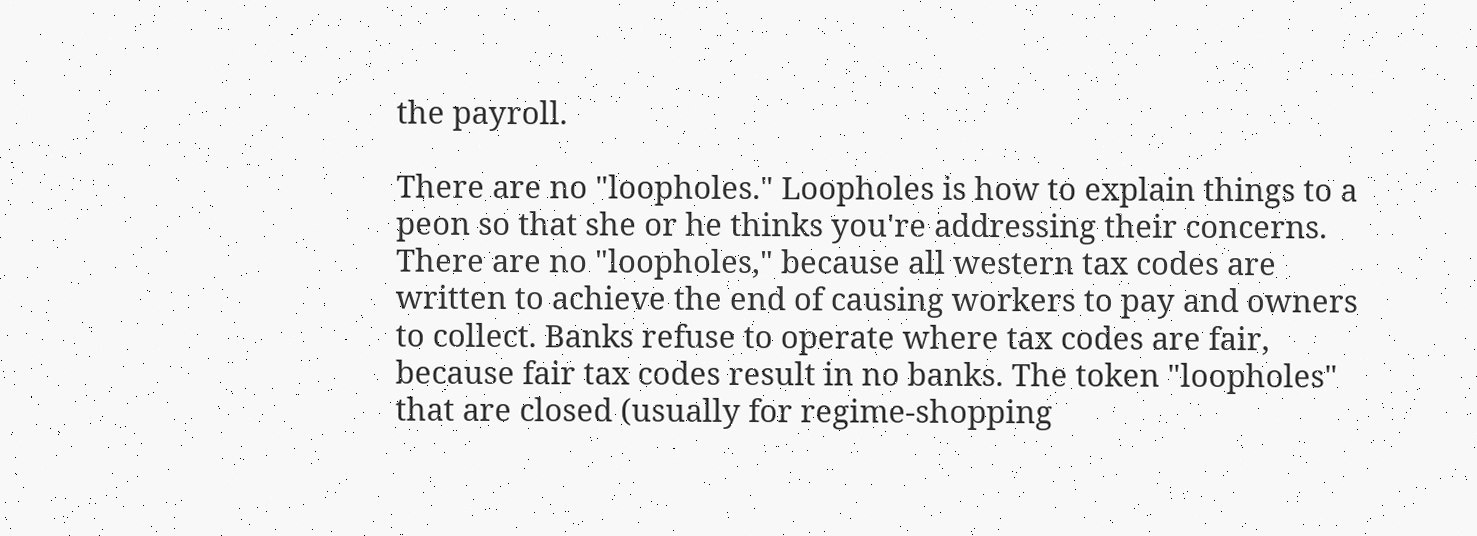the payroll.

There are no "loopholes." Loopholes is how to explain things to a peon so that she or he thinks you're addressing their concerns. There are no "loopholes," because all western tax codes are written to achieve the end of causing workers to pay and owners to collect. Banks refuse to operate where tax codes are fair, because fair tax codes result in no banks. The token "loopholes" that are closed (usually for regime-shopping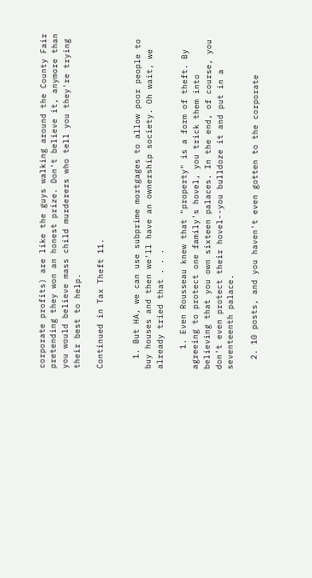corporate profits) are like the guys walking around the County Fair pretending they won an honest prize. Don't believe it, anymore than you would believe mass child murderers who tell you they're trying their best to help.

Continued in Tax Theft 11.


  1. But HA, we can use subprime mortgages to allow poor people to buy houses and then we'll have an ownership society. Oh wait, we already tried that . . .

    1. Even Rousseau knew that "property" is a form of theft. By agreeing to protect one family's hovel, you trick them into believing that you own sixteen palaces. In the end, of course, you don't even protect their hovel--you bulldoze it and put in a seventeenth palace.

  2. 10 posts, and you haven't even gotten to the corporate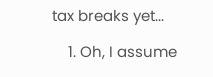tax breaks yet...

    1. Oh, I assume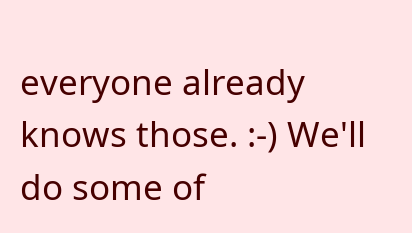everyone already knows those. :-) We'll do some of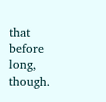that before long, though.